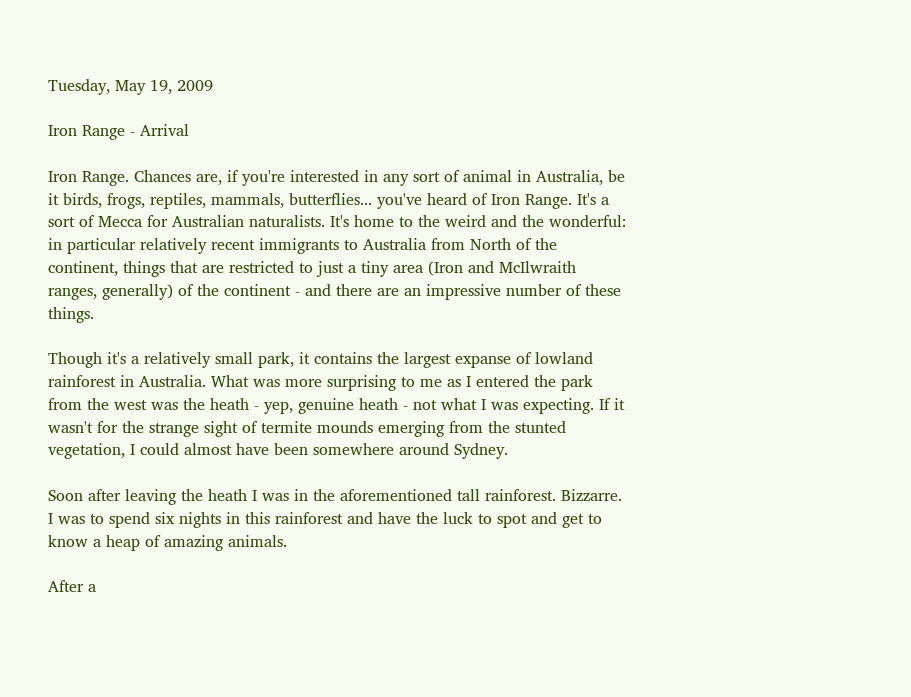Tuesday, May 19, 2009

Iron Range - Arrival

Iron Range. Chances are, if you're interested in any sort of animal in Australia, be it birds, frogs, reptiles, mammals, butterflies... you've heard of Iron Range. It's a sort of Mecca for Australian naturalists. It's home to the weird and the wonderful: in particular relatively recent immigrants to Australia from North of the continent, things that are restricted to just a tiny area (Iron and McIlwraith ranges, generally) of the continent - and there are an impressive number of these things.

Though it's a relatively small park, it contains the largest expanse of lowland rainforest in Australia. What was more surprising to me as I entered the park from the west was the heath - yep, genuine heath - not what I was expecting. If it wasn't for the strange sight of termite mounds emerging from the stunted vegetation, I could almost have been somewhere around Sydney.

Soon after leaving the heath I was in the aforementioned tall rainforest. Bizzarre. I was to spend six nights in this rainforest and have the luck to spot and get to know a heap of amazing animals.

After a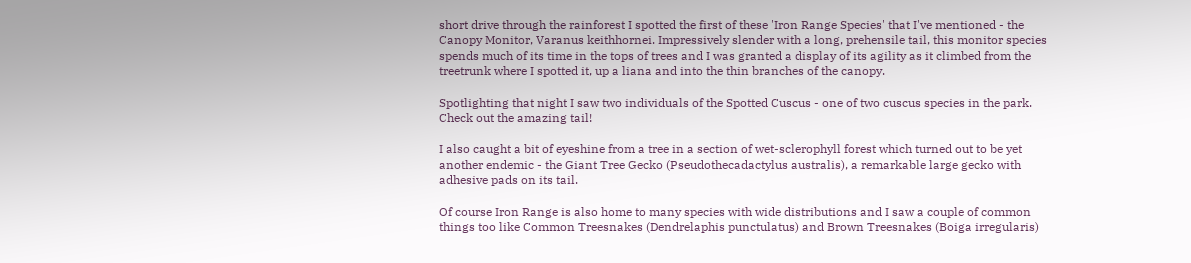short drive through the rainforest I spotted the first of these 'Iron Range Species' that I've mentioned - the Canopy Monitor, Varanus keithhornei. Impressively slender with a long, prehensile tail, this monitor species spends much of its time in the tops of trees and I was granted a display of its agility as it climbed from the treetrunk where I spotted it, up a liana and into the thin branches of the canopy.

Spotlighting that night I saw two individuals of the Spotted Cuscus - one of two cuscus species in the park. Check out the amazing tail!

I also caught a bit of eyeshine from a tree in a section of wet-sclerophyll forest which turned out to be yet another endemic - the Giant Tree Gecko (Pseudothecadactylus australis), a remarkable large gecko with adhesive pads on its tail.

Of course Iron Range is also home to many species with wide distributions and I saw a couple of common things too like Common Treesnakes (Dendrelaphis punctulatus) and Brown Treesnakes (Boiga irregularis)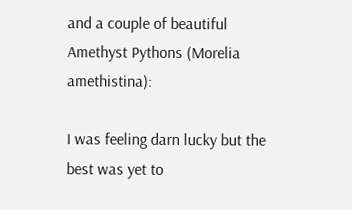and a couple of beautiful Amethyst Pythons (Morelia amethistina):

I was feeling darn lucky but the best was yet to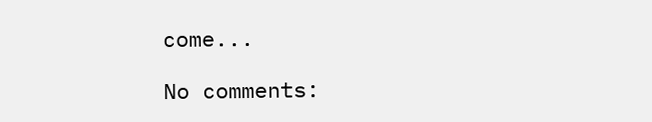come...

No comments: